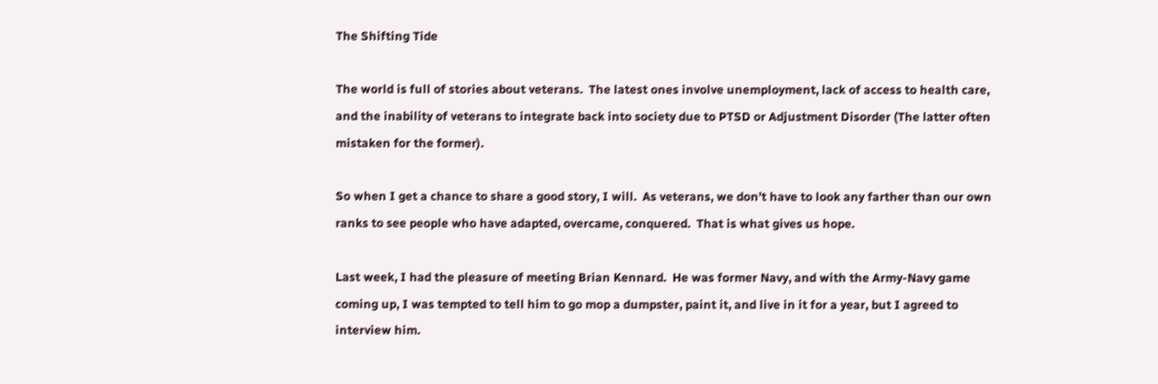The Shifting Tide

The world is full of stories about veterans.  The latest ones involve unemployment, lack of access to health care, and the inability of veterans to integrate back into society due to PTSD or Adjustment Disorder (The latter often mistaken for the former).

So when I get a chance to share a good story, I will.  As veterans, we don’t have to look any farther than our own ranks to see people who have adapted, overcame, conquered.  That is what gives us hope.

Last week, I had the pleasure of meeting Brian Kennard.  He was former Navy, and with the Army-Navy game coming up, I was tempted to tell him to go mop a dumpster, paint it, and live in it for a year, but I agreed to interview him.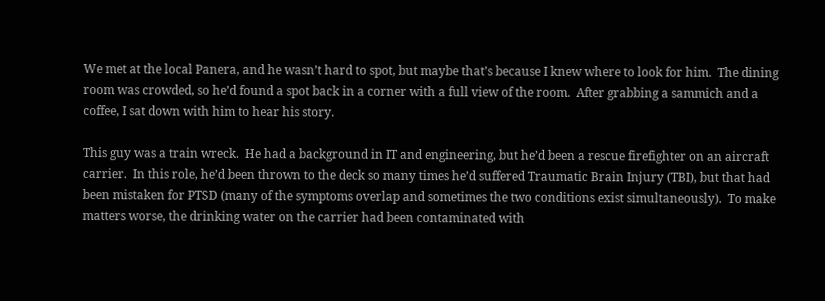We met at the local Panera, and he wasn’t hard to spot, but maybe that’s because I knew where to look for him.  The dining room was crowded, so he’d found a spot back in a corner with a full view of the room.  After grabbing a sammich and a coffee, I sat down with him to hear his story.

This guy was a train wreck.  He had a background in IT and engineering, but he’d been a rescue firefighter on an aircraft carrier.  In this role, he’d been thrown to the deck so many times he’d suffered Traumatic Brain Injury (TBI), but that had been mistaken for PTSD (many of the symptoms overlap and sometimes the two conditions exist simultaneously).  To make matters worse, the drinking water on the carrier had been contaminated with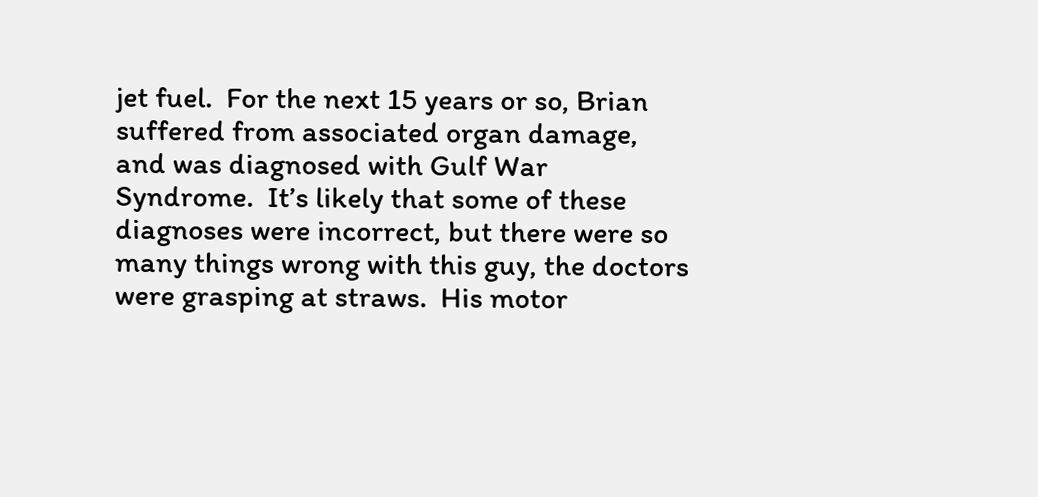jet fuel.  For the next 15 years or so, Brian suffered from associated organ damage, and was diagnosed with Gulf War Syndrome.  It’s likely that some of these diagnoses were incorrect, but there were so many things wrong with this guy, the doctors were grasping at straws.  His motor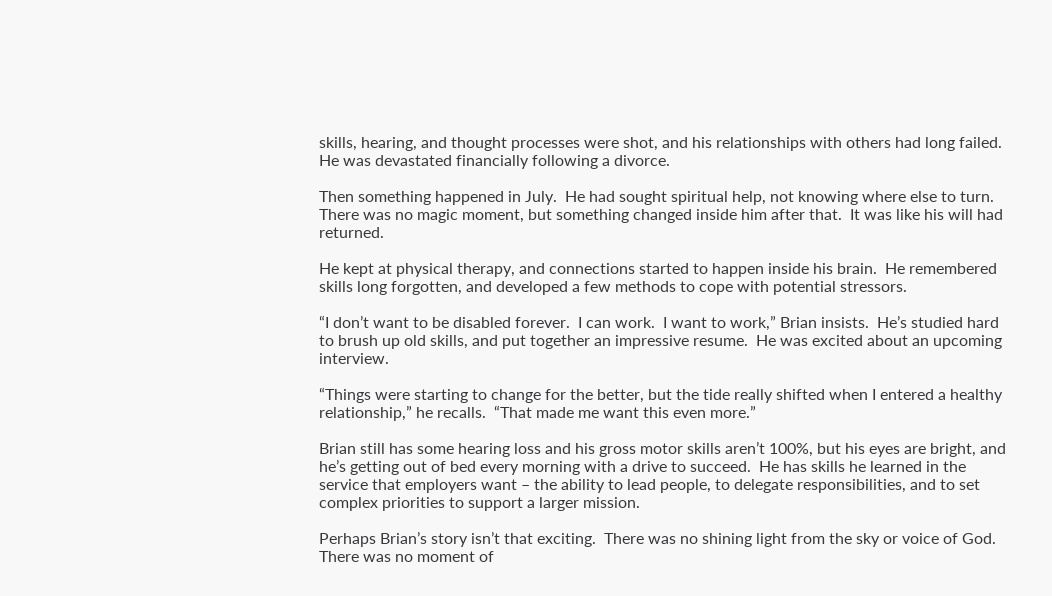skills, hearing, and thought processes were shot, and his relationships with others had long failed.  He was devastated financially following a divorce.

Then something happened in July.  He had sought spiritual help, not knowing where else to turn.  There was no magic moment, but something changed inside him after that.  It was like his will had returned.

He kept at physical therapy, and connections started to happen inside his brain.  He remembered skills long forgotten, and developed a few methods to cope with potential stressors.

“I don’t want to be disabled forever.  I can work.  I want to work,” Brian insists.  He’s studied hard to brush up old skills, and put together an impressive resume.  He was excited about an upcoming interview.

“Things were starting to change for the better, but the tide really shifted when I entered a healthy relationship,” he recalls.  “That made me want this even more.”

Brian still has some hearing loss and his gross motor skills aren’t 100%, but his eyes are bright, and he’s getting out of bed every morning with a drive to succeed.  He has skills he learned in the service that employers want – the ability to lead people, to delegate responsibilities, and to set complex priorities to support a larger mission.

Perhaps Brian’s story isn’t that exciting.  There was no shining light from the sky or voice of God.  There was no moment of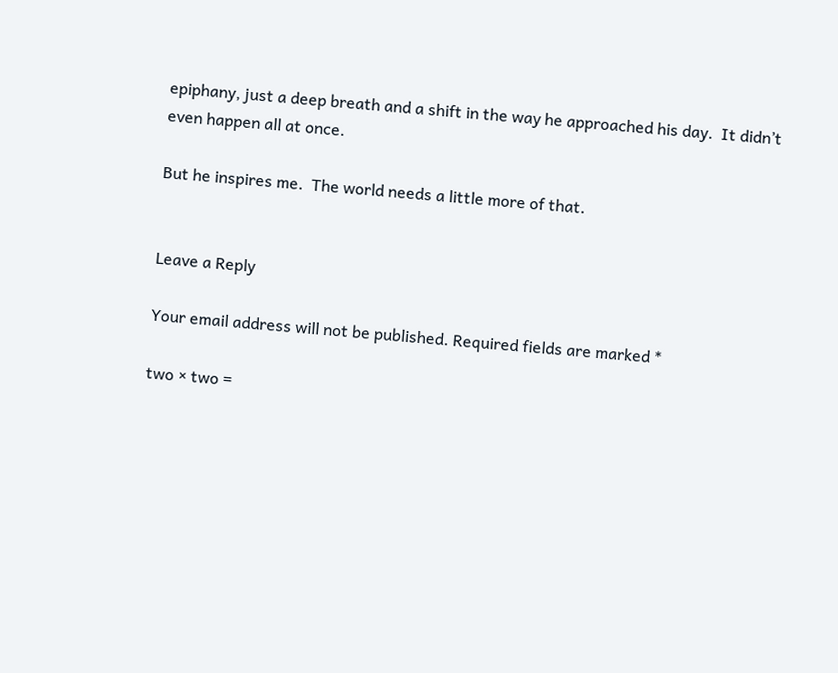epiphany, just a deep breath and a shift in the way he approached his day.  It didn’t even happen all at once.

But he inspires me.  The world needs a little more of that.


Leave a Reply

Your email address will not be published. Required fields are marked *

two × two =